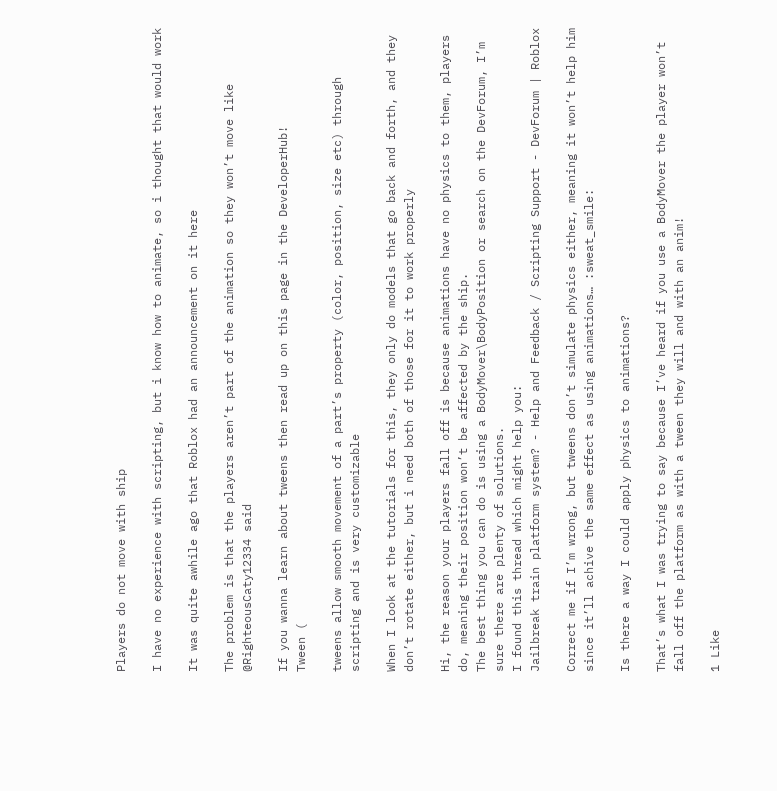Players do not move with ship

I have no experience with scripting, but i know how to animate, so i thought that would work

It was quite awhile ago that Roblox had an announcement on it here

The problem is that the players aren’t part of the animation so they won’t move like @RighteousCaty12334 said

If you wanna learn about tweens then read up on this page in the DeveloperHub!
Tween (

tweens allow smooth movement of a part’s property (color, position, size etc) through scripting and is very customizable

When I look at the tutorials for this, they only do models that go back and forth, and they don’t rotate either, but i need both of those for it to work properly

Hi, the reason your players fall off is because animations have no physics to them, players do, meaning their position won’t be affected by the ship.
The best thing you can do is using a BodyMover\BodyPosition or search on the DevForum, I’m sure there are plenty of solutions.
I found this thread which might help you:
Jailbreak train platform system? - Help and Feedback / Scripting Support - DevForum | Roblox

Correct me if I’m wrong, but tweens don’t simulate physics either, meaning it won’t help him since it’ll achive the same effect as using animations… :sweat_smile:

Is there a way I could apply physics to animations?

That’s what I was trying to say because I’ve heard if you use a BodyMover the player won’t fall off the platform as with a tween they will and with an anim!

1 Like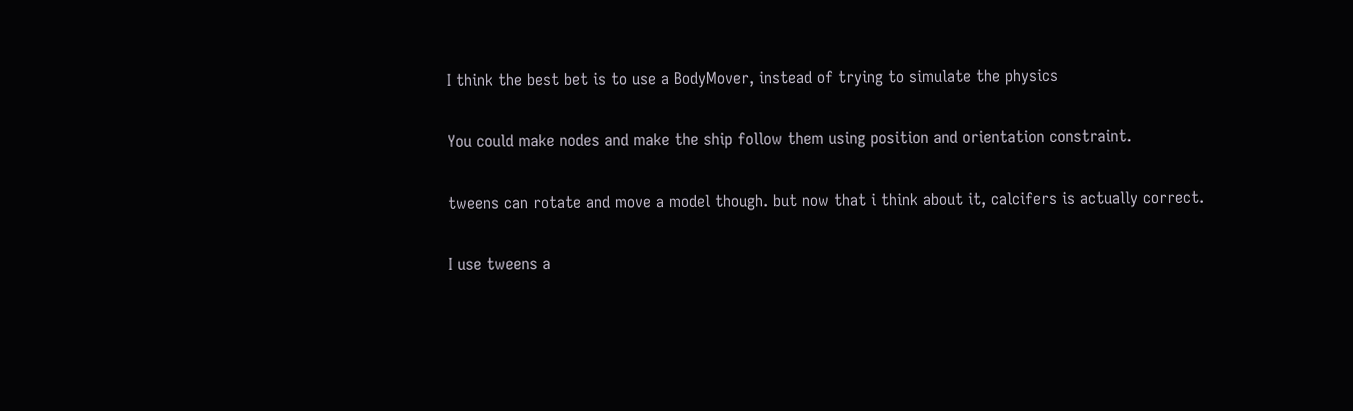I think the best bet is to use a BodyMover, instead of trying to simulate the physics

You could make nodes and make the ship follow them using position and orientation constraint.

tweens can rotate and move a model though. but now that i think about it, calcifers is actually correct.

I use tweens a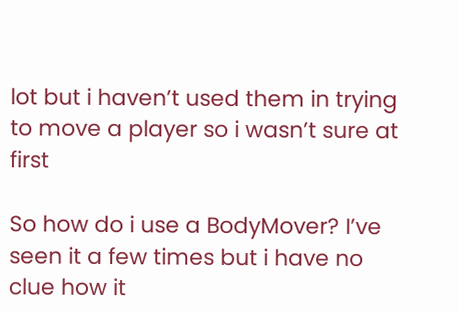lot but i haven’t used them in trying to move a player so i wasn’t sure at first

So how do i use a BodyMover? I’ve seen it a few times but i have no clue how it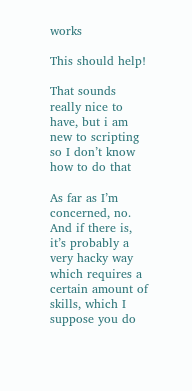works

This should help!

That sounds really nice to have, but i am new to scripting so I don’t know how to do that

As far as I’m concerned, no.
And if there is, it’s probably a very hacky way which requires a certain amount of skills, which I suppose you do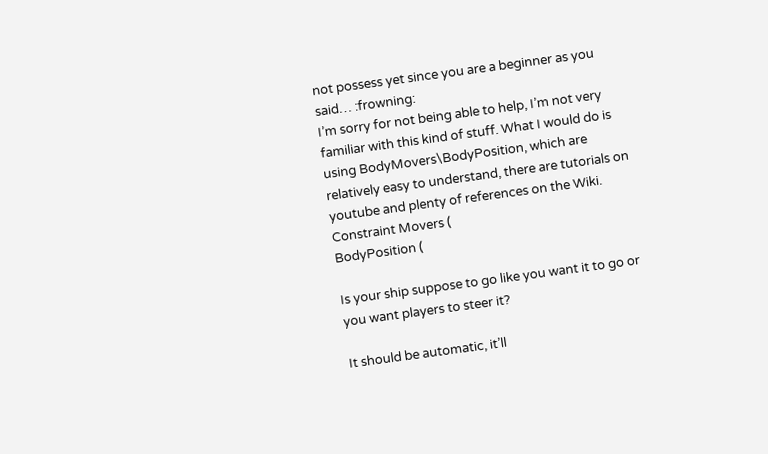not possess yet since you are a beginner as you said… :frowning:
I’m sorry for not being able to help, I’m not very familiar with this kind of stuff. What I would do is using BodyMovers\BodyPosition, which are relatively easy to understand, there are tutorials on youtube and plenty of references on the Wiki.
Constraint Movers (
BodyPosition (

Is your ship suppose to go like you want it to go or you want players to steer it?

It should be automatic, it’ll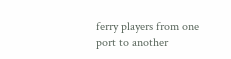ferry players from one port to another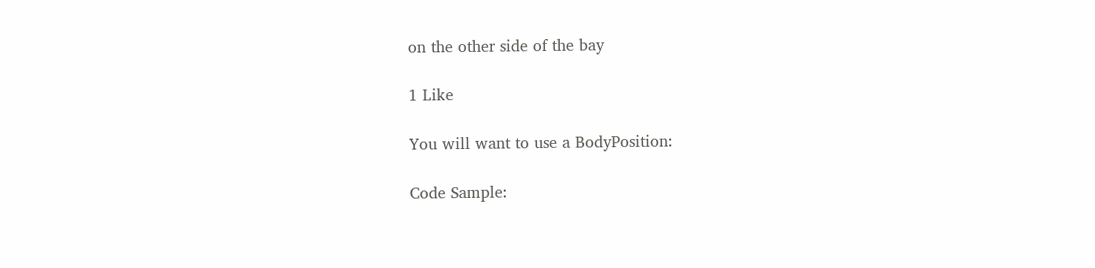on the other side of the bay

1 Like

You will want to use a BodyPosition:

Code Sample: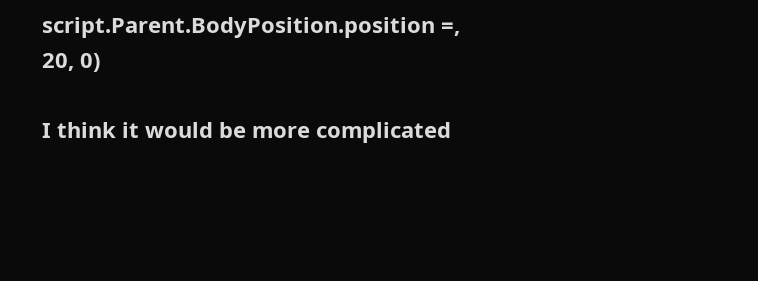script.Parent.BodyPosition.position =, 20, 0)

I think it would be more complicated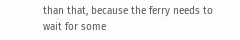than that, because the ferry needs to wait for some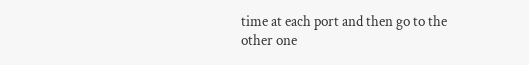time at each port and then go to the other one